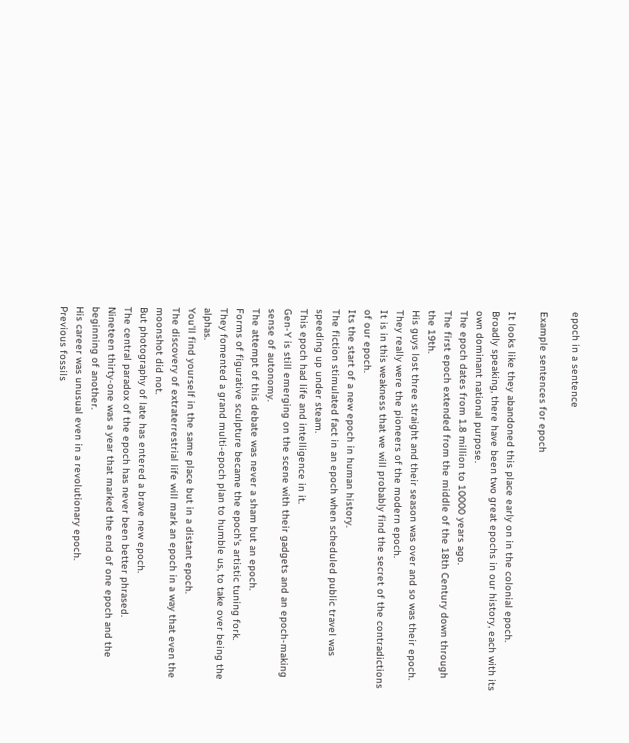epoch in a sentence

Example sentences for epoch

It looks like they abandoned this place early on in the colonial epoch.
Broadly speaking, there have been two great epochs in our history, each with its own dominant national purpose.
The epoch dates from 1.8 million to 10000 years ago.
The first epoch extended from the middle of the 18th Century down through the 19th.
His guys lost three straight and their season was over and so was their epoch.
They really were the pioneers of the modern epoch.
It is in this weakness that we will probably find the secret of the contradictions of our epoch.
Its the start of a new epoch in human history.
The fiction stimulated fact in an epoch when scheduled public travel was speeding up under steam.
This epoch had life and intelligence in it.
Gen-Y is still emerging on the scene with their gadgets and an epoch-making sense of autonomy.
The attempt of this debate was never a sham but an epoch.
Forms of figurative sculpture became the epoch's artistic tuning fork.
They fomented a grand multi-epoch plan to humble us, to take over being the alphas.
You'll find yourself in the same place but in a distant epoch.
The discovery of extraterrestrial life will mark an epoch in a way that even the moonshot did not.
But photography of late has entered a brave new epoch.
The central paradox of the epoch has never been better phrased.
Nineteen thirty-one was a year that marked the end of one epoch and the beginning of another.
His career was unusual even in a revolutionary epoch.
Previous fossils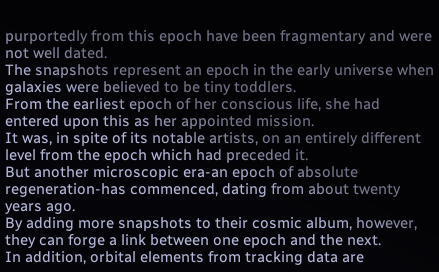purportedly from this epoch have been fragmentary and were not well dated.
The snapshots represent an epoch in the early universe when galaxies were believed to be tiny toddlers.
From the earliest epoch of her conscious life, she had entered upon this as her appointed mission.
It was, in spite of its notable artists, on an entirely different level from the epoch which had preceded it.
But another microscopic era-an epoch of absolute regeneration-has commenced, dating from about twenty years ago.
By adding more snapshots to their cosmic album, however, they can forge a link between one epoch and the next.
In addition, orbital elements from tracking data are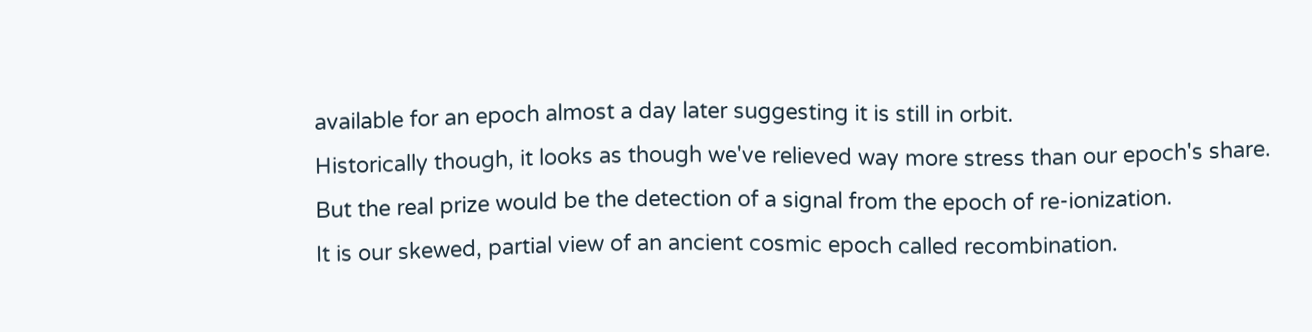available for an epoch almost a day later suggesting it is still in orbit.
Historically though, it looks as though we've relieved way more stress than our epoch's share.
But the real prize would be the detection of a signal from the epoch of re-ionization.
It is our skewed, partial view of an ancient cosmic epoch called recombination.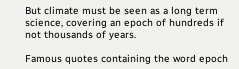But climate must be seen as a long term science, covering an epoch of hundreds if not thousands of years.

Famous quotes containing the word epoch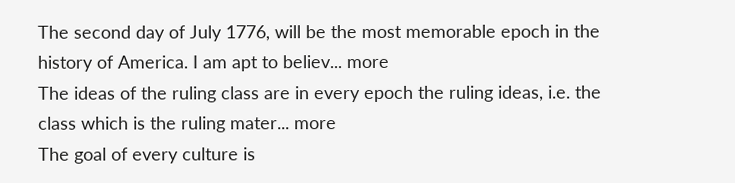The second day of July 1776, will be the most memorable epoch in the history of America. I am apt to believ... more
The ideas of the ruling class are in every epoch the ruling ideas, i.e. the class which is the ruling mater... more
The goal of every culture is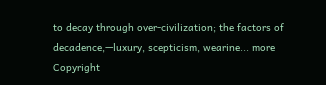to decay through over-civilization; the factors of decadence,—luxury, scepticism, wearine... more
Copyright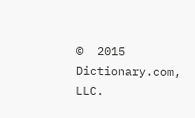©  2015 Dictionary.com, LLC.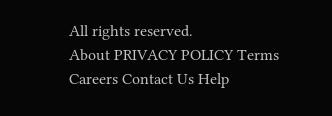All rights reserved.
About PRIVACY POLICY Terms Careers Contact Us Help